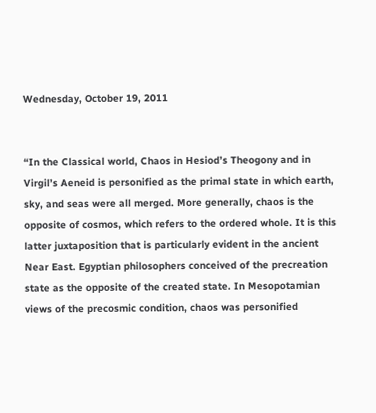Wednesday, October 19, 2011


“In the Classical world, Chaos in Hesiod’s Theogony and in Virgil’s Aeneid is personified as the primal state in which earth, sky, and seas were all merged. More generally, chaos is the opposite of cosmos, which refers to the ordered whole. It is this latter juxtaposition that is particularly evident in the ancient Near East. Egyptian philosophers conceived of the precreation state as the opposite of the created state. In Mesopotamian views of the precosmic condition, chaos was personified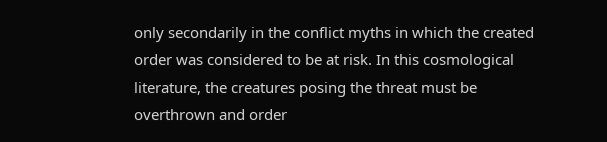only secondarily in the conflict myths in which the created order was considered to be at risk. In this cosmological literature, the creatures posing the threat must be overthrown and order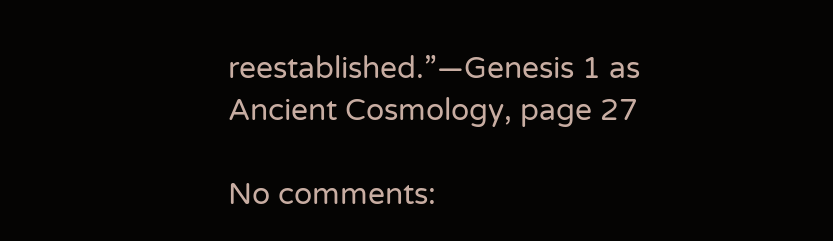reestablished.”—Genesis 1 as Ancient Cosmology, page 27

No comments: